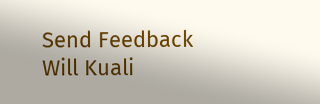Send Feedback
Will Kuali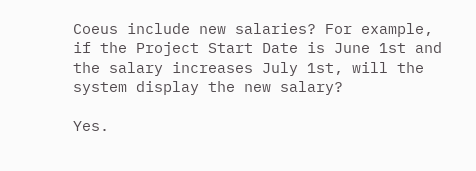Coeus include new salaries? For example, if the Project Start Date is June 1st and the salary increases July 1st, will the system display the new salary?

Yes.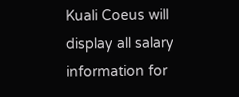Kuali Coeus will display all salary information for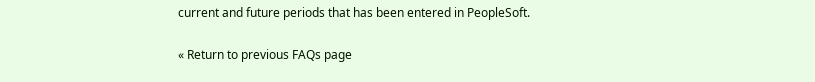current and future periods that has been entered in PeopleSoft.

« Return to previous FAQs page